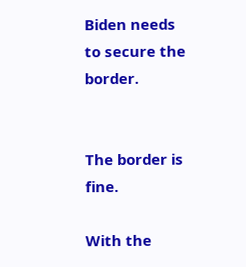Biden needs to secure the border.


The border is fine.

With the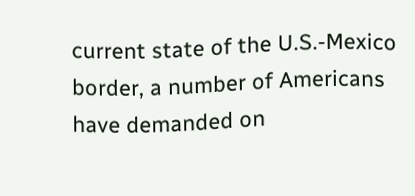current state of the U.S.-Mexico border, a number of Americans have demanded on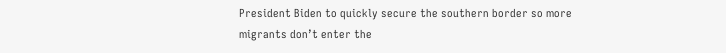President Biden to quickly secure the southern border so more migrants don’t enter the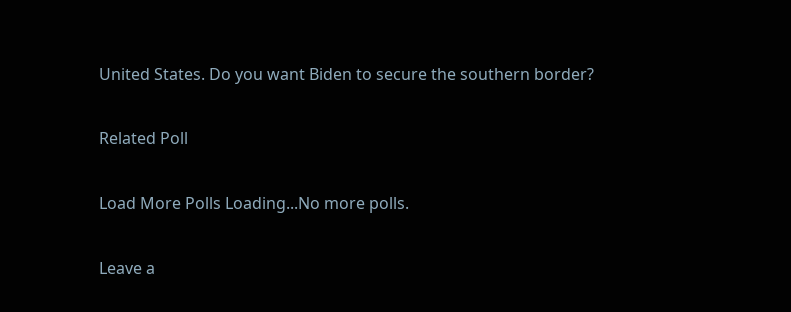United States. Do you want Biden to secure the southern border?

Related Poll

Load More Polls Loading...No more polls.

Leave a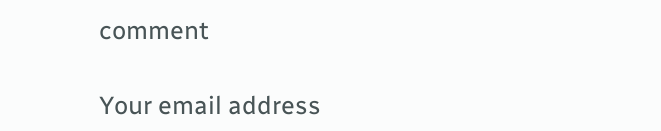comment

Your email address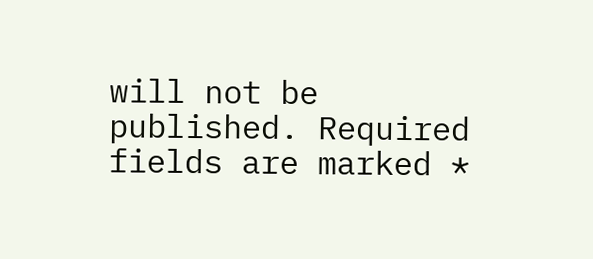will not be published. Required fields are marked *